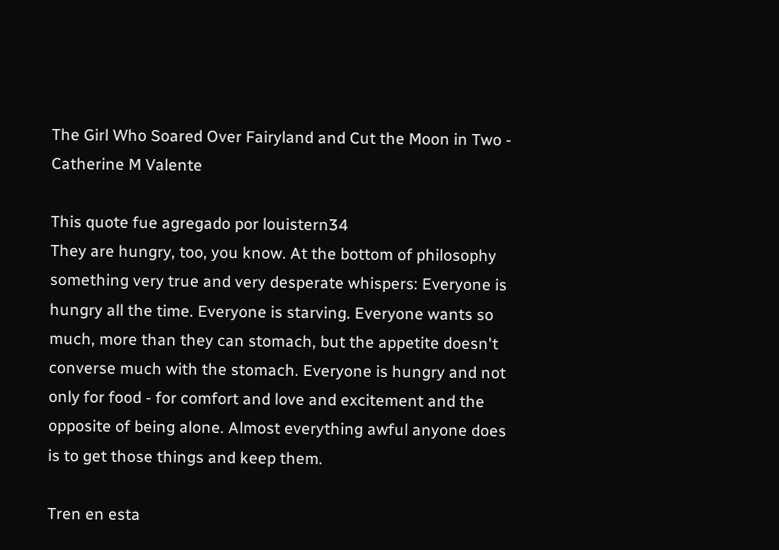The Girl Who Soared Over Fairyland and Cut the Moon in Two - Catherine M Valente

This quote fue agregado por louistern34
They are hungry, too, you know. At the bottom of philosophy something very true and very desperate whispers: Everyone is hungry all the time. Everyone is starving. Everyone wants so much, more than they can stomach, but the appetite doesn't converse much with the stomach. Everyone is hungry and not only for food - for comfort and love and excitement and the opposite of being alone. Almost everything awful anyone does is to get those things and keep them.

Tren en esta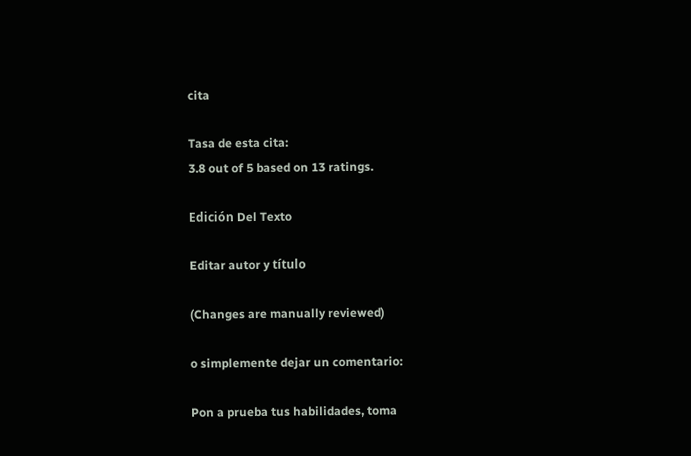cita

Tasa de esta cita:
3.8 out of 5 based on 13 ratings.

Edición Del Texto

Editar autor y título

(Changes are manually reviewed)

o simplemente dejar un comentario:

Pon a prueba tus habilidades, toma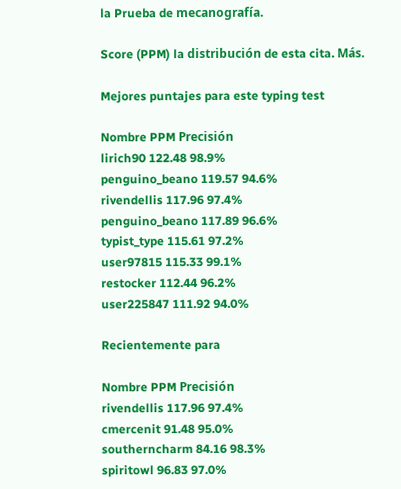la Prueba de mecanografía.

Score (PPM) la distribución de esta cita. Más.

Mejores puntajes para este typing test

Nombre PPM Precisión
lirich90 122.48 98.9%
penguino_beano 119.57 94.6%
rivendellis 117.96 97.4%
penguino_beano 117.89 96.6%
typist_type 115.61 97.2%
user97815 115.33 99.1%
restocker 112.44 96.2%
user225847 111.92 94.0%

Recientemente para

Nombre PPM Precisión
rivendellis 117.96 97.4%
cmercenit 91.48 95.0%
southerncharm 84.16 98.3%
spiritowl 96.83 97.0%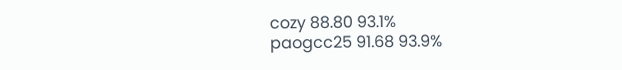cozy 88.80 93.1%
paogcc25 91.68 93.9%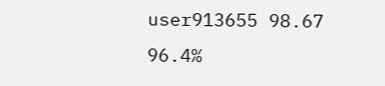user913655 98.67 96.4%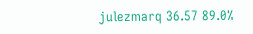julezmarq 36.57 89.0%